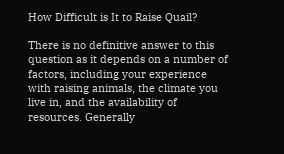How Difficult is It to Raise Quail?

There is no definitive answer to this question as it depends on a number of factors, including your experience with raising animals, the climate you live in, and the availability of resources. Generally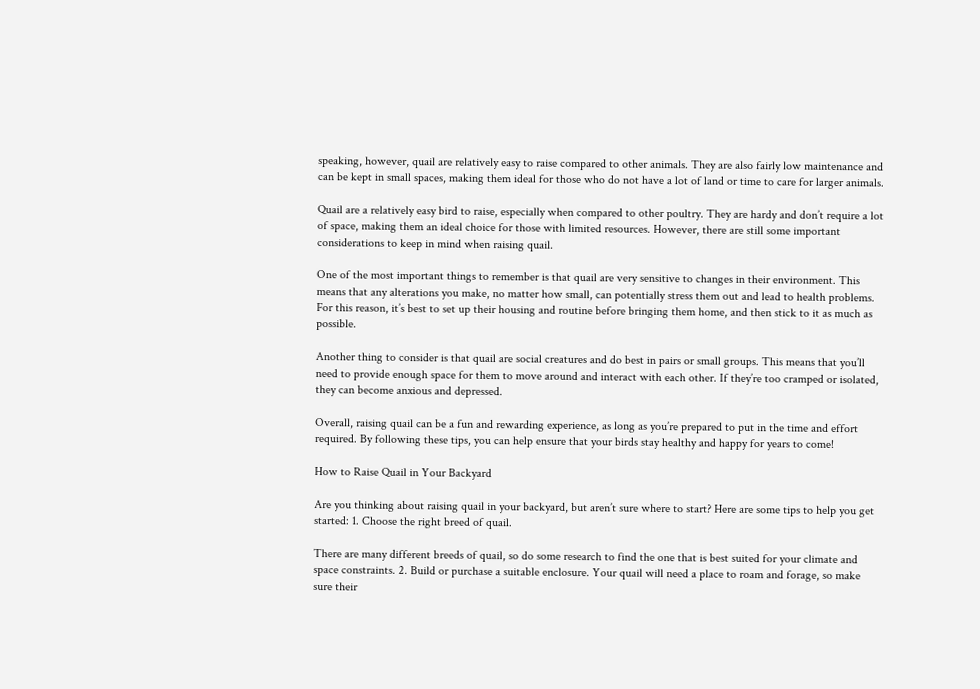speaking, however, quail are relatively easy to raise compared to other animals. They are also fairly low maintenance and can be kept in small spaces, making them ideal for those who do not have a lot of land or time to care for larger animals.

Quail are a relatively easy bird to raise, especially when compared to other poultry. They are hardy and don’t require a lot of space, making them an ideal choice for those with limited resources. However, there are still some important considerations to keep in mind when raising quail.

One of the most important things to remember is that quail are very sensitive to changes in their environment. This means that any alterations you make, no matter how small, can potentially stress them out and lead to health problems. For this reason, it’s best to set up their housing and routine before bringing them home, and then stick to it as much as possible.

Another thing to consider is that quail are social creatures and do best in pairs or small groups. This means that you’ll need to provide enough space for them to move around and interact with each other. If they’re too cramped or isolated, they can become anxious and depressed.

Overall, raising quail can be a fun and rewarding experience, as long as you’re prepared to put in the time and effort required. By following these tips, you can help ensure that your birds stay healthy and happy for years to come!

How to Raise Quail in Your Backyard

Are you thinking about raising quail in your backyard, but aren’t sure where to start? Here are some tips to help you get started: 1. Choose the right breed of quail.

There are many different breeds of quail, so do some research to find the one that is best suited for your climate and space constraints. 2. Build or purchase a suitable enclosure. Your quail will need a place to roam and forage, so make sure their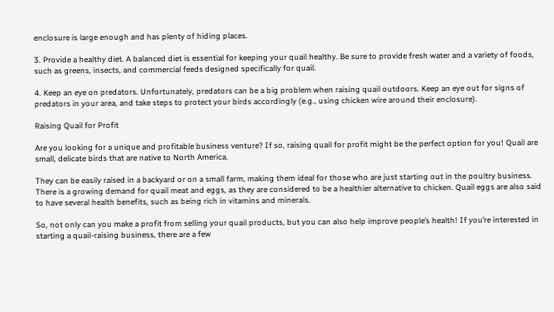enclosure is large enough and has plenty of hiding places.

3. Provide a healthy diet. A balanced diet is essential for keeping your quail healthy. Be sure to provide fresh water and a variety of foods, such as greens, insects, and commercial feeds designed specifically for quail.

4. Keep an eye on predators. Unfortunately, predators can be a big problem when raising quail outdoors. Keep an eye out for signs of predators in your area, and take steps to protect your birds accordingly (e.g., using chicken wire around their enclosure).

Raising Quail for Profit

Are you looking for a unique and profitable business venture? If so, raising quail for profit might be the perfect option for you! Quail are small, delicate birds that are native to North America.

They can be easily raised in a backyard or on a small farm, making them ideal for those who are just starting out in the poultry business. There is a growing demand for quail meat and eggs, as they are considered to be a healthier alternative to chicken. Quail eggs are also said to have several health benefits, such as being rich in vitamins and minerals.

So, not only can you make a profit from selling your quail products, but you can also help improve people’s health! If you’re interested in starting a quail-raising business, there are a few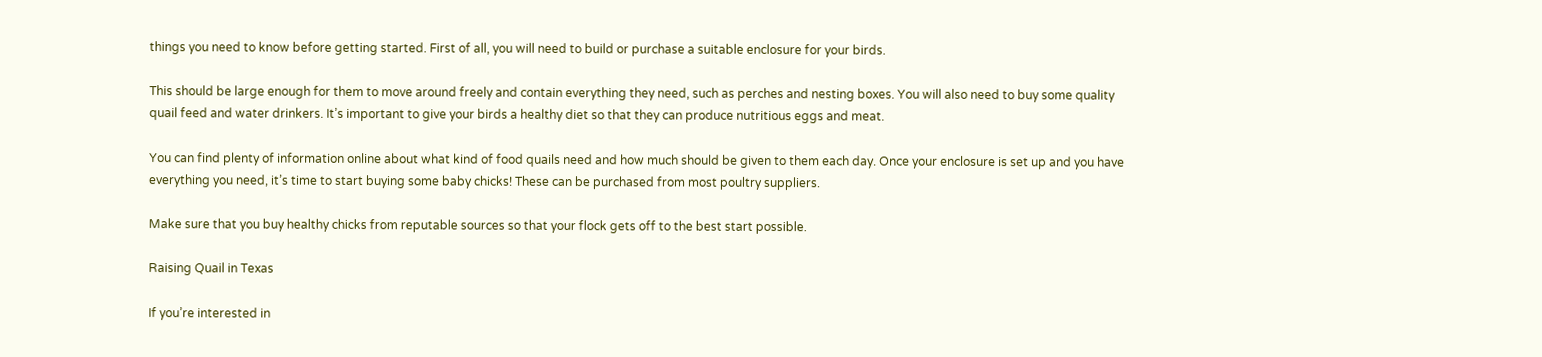things you need to know before getting started. First of all, you will need to build or purchase a suitable enclosure for your birds.

This should be large enough for them to move around freely and contain everything they need, such as perches and nesting boxes. You will also need to buy some quality quail feed and water drinkers. It’s important to give your birds a healthy diet so that they can produce nutritious eggs and meat.

You can find plenty of information online about what kind of food quails need and how much should be given to them each day. Once your enclosure is set up and you have everything you need, it’s time to start buying some baby chicks! These can be purchased from most poultry suppliers.

Make sure that you buy healthy chicks from reputable sources so that your flock gets off to the best start possible.

Raising Quail in Texas

If you’re interested in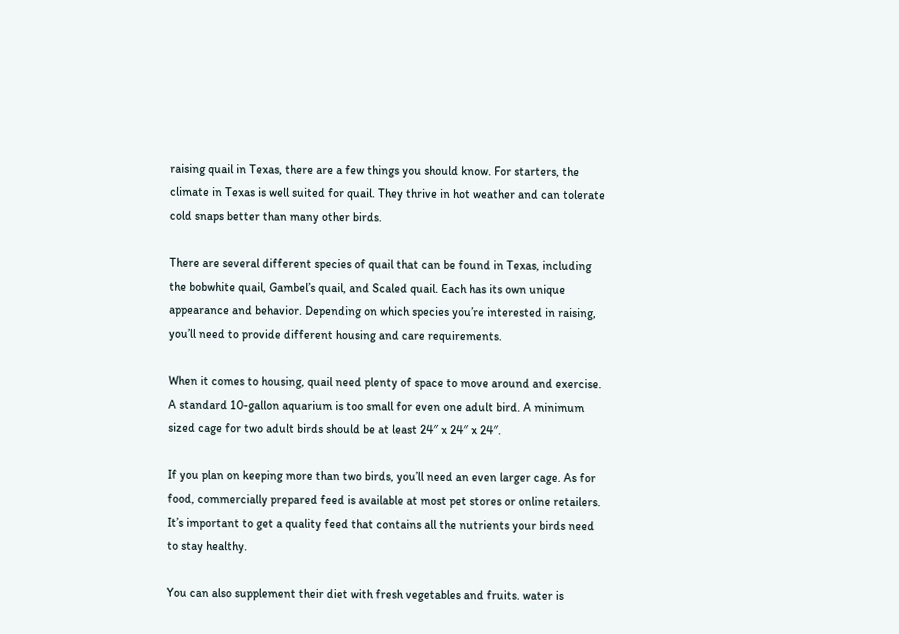raising quail in Texas, there are a few things you should know. For starters, the climate in Texas is well suited for quail. They thrive in hot weather and can tolerate cold snaps better than many other birds.

There are several different species of quail that can be found in Texas, including the bobwhite quail, Gambel’s quail, and Scaled quail. Each has its own unique appearance and behavior. Depending on which species you’re interested in raising, you’ll need to provide different housing and care requirements.

When it comes to housing, quail need plenty of space to move around and exercise. A standard 10-gallon aquarium is too small for even one adult bird. A minimum sized cage for two adult birds should be at least 24″ x 24″ x 24″.

If you plan on keeping more than two birds, you’ll need an even larger cage. As for food, commercially prepared feed is available at most pet stores or online retailers. It’s important to get a quality feed that contains all the nutrients your birds need to stay healthy.

You can also supplement their diet with fresh vegetables and fruits. water is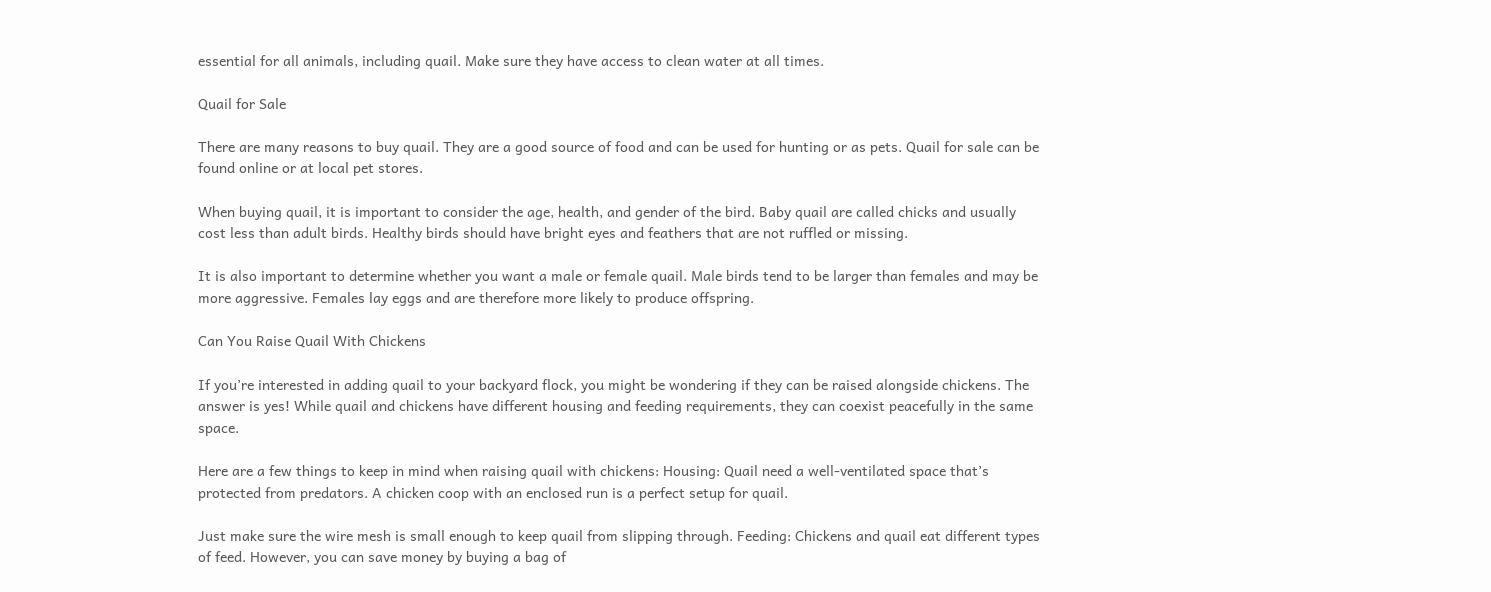essential for all animals, including quail. Make sure they have access to clean water at all times.

Quail for Sale

There are many reasons to buy quail. They are a good source of food and can be used for hunting or as pets. Quail for sale can be found online or at local pet stores.

When buying quail, it is important to consider the age, health, and gender of the bird. Baby quail are called chicks and usually cost less than adult birds. Healthy birds should have bright eyes and feathers that are not ruffled or missing.

It is also important to determine whether you want a male or female quail. Male birds tend to be larger than females and may be more aggressive. Females lay eggs and are therefore more likely to produce offspring.

Can You Raise Quail With Chickens

If you’re interested in adding quail to your backyard flock, you might be wondering if they can be raised alongside chickens. The answer is yes! While quail and chickens have different housing and feeding requirements, they can coexist peacefully in the same space.

Here are a few things to keep in mind when raising quail with chickens: Housing: Quail need a well-ventilated space that’s protected from predators. A chicken coop with an enclosed run is a perfect setup for quail.

Just make sure the wire mesh is small enough to keep quail from slipping through. Feeding: Chickens and quail eat different types of feed. However, you can save money by buying a bag of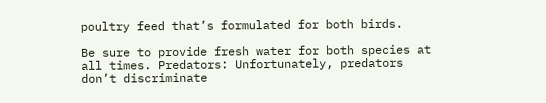poultry feed that’s formulated for both birds.

Be sure to provide fresh water for both species at all times. Predators: Unfortunately, predators don’t discriminate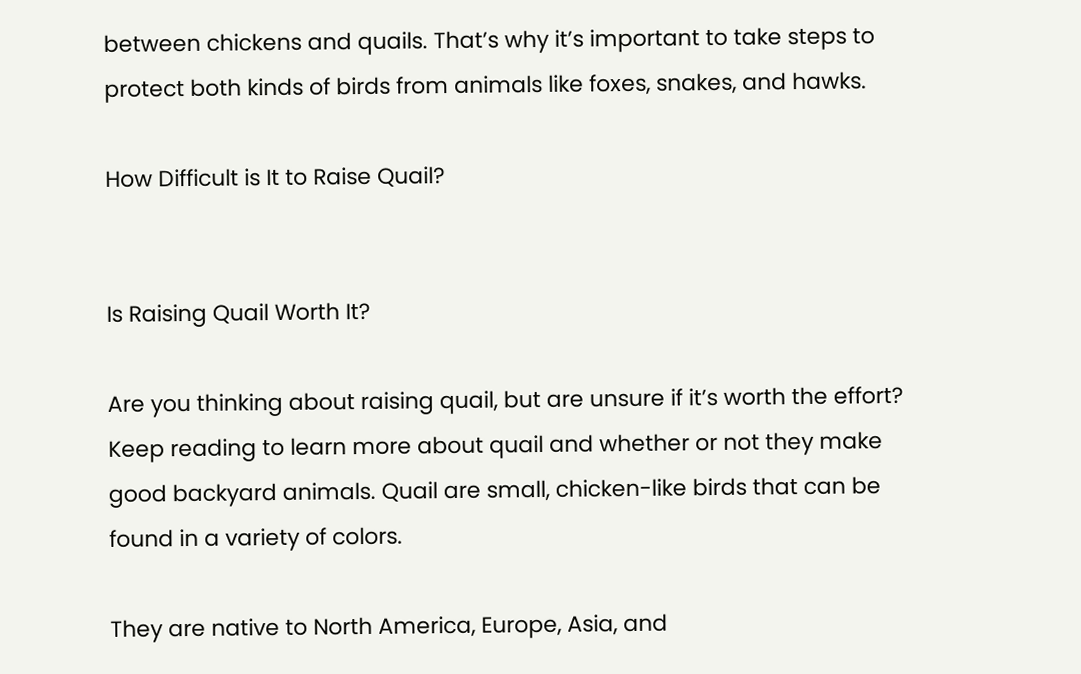between chickens and quails. That’s why it’s important to take steps to protect both kinds of birds from animals like foxes, snakes, and hawks.

How Difficult is It to Raise Quail?


Is Raising Quail Worth It?

Are you thinking about raising quail, but are unsure if it’s worth the effort? Keep reading to learn more about quail and whether or not they make good backyard animals. Quail are small, chicken-like birds that can be found in a variety of colors.

They are native to North America, Europe, Asia, and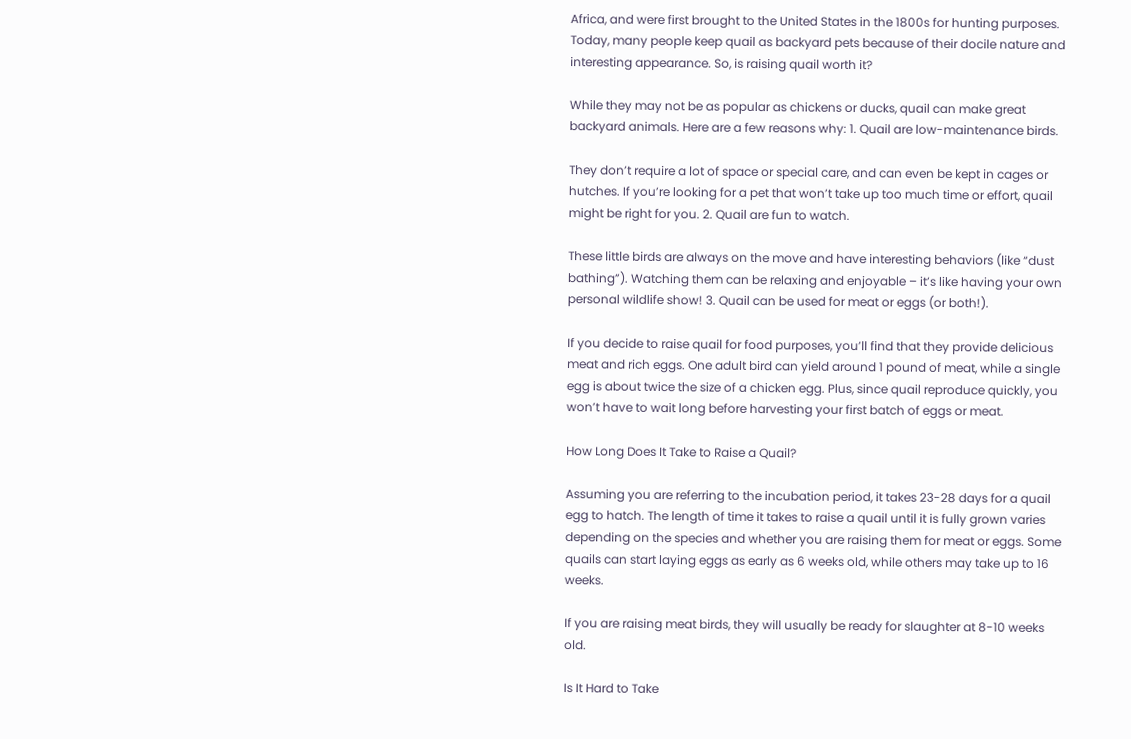Africa, and were first brought to the United States in the 1800s for hunting purposes. Today, many people keep quail as backyard pets because of their docile nature and interesting appearance. So, is raising quail worth it?

While they may not be as popular as chickens or ducks, quail can make great backyard animals. Here are a few reasons why: 1. Quail are low-maintenance birds.

They don’t require a lot of space or special care, and can even be kept in cages or hutches. If you’re looking for a pet that won’t take up too much time or effort, quail might be right for you. 2. Quail are fun to watch.

These little birds are always on the move and have interesting behaviors (like “dust bathing”). Watching them can be relaxing and enjoyable – it’s like having your own personal wildlife show! 3. Quail can be used for meat or eggs (or both!).

If you decide to raise quail for food purposes, you’ll find that they provide delicious meat and rich eggs. One adult bird can yield around 1 pound of meat, while a single egg is about twice the size of a chicken egg. Plus, since quail reproduce quickly, you won’t have to wait long before harvesting your first batch of eggs or meat.

How Long Does It Take to Raise a Quail?

Assuming you are referring to the incubation period, it takes 23-28 days for a quail egg to hatch. The length of time it takes to raise a quail until it is fully grown varies depending on the species and whether you are raising them for meat or eggs. Some quails can start laying eggs as early as 6 weeks old, while others may take up to 16 weeks.

If you are raising meat birds, they will usually be ready for slaughter at 8-10 weeks old.

Is It Hard to Take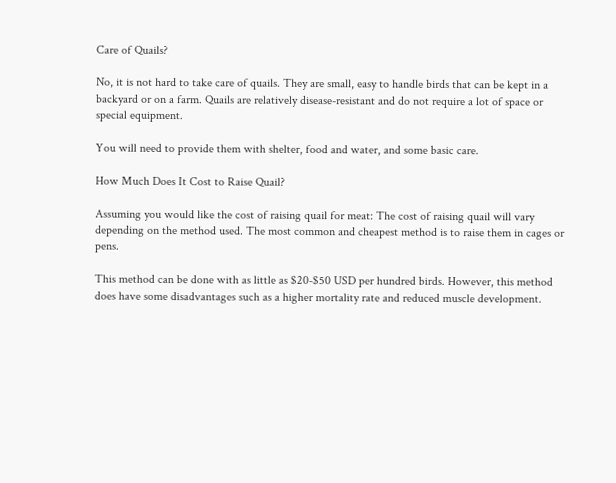Care of Quails?

No, it is not hard to take care of quails. They are small, easy to handle birds that can be kept in a backyard or on a farm. Quails are relatively disease-resistant and do not require a lot of space or special equipment.

You will need to provide them with shelter, food and water, and some basic care.

How Much Does It Cost to Raise Quail?

Assuming you would like the cost of raising quail for meat: The cost of raising quail will vary depending on the method used. The most common and cheapest method is to raise them in cages or pens.

This method can be done with as little as $20-$50 USD per hundred birds. However, this method does have some disadvantages such as a higher mortality rate and reduced muscle development.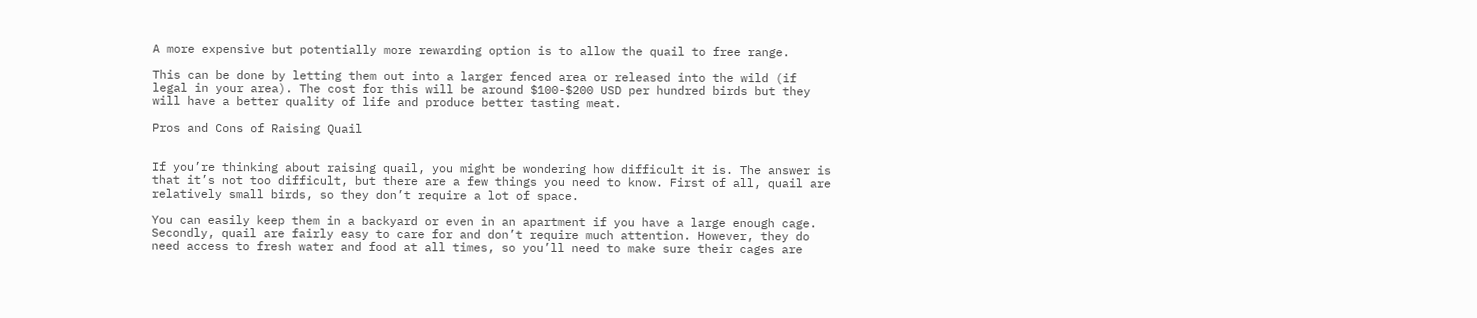A more expensive but potentially more rewarding option is to allow the quail to free range.

This can be done by letting them out into a larger fenced area or released into the wild (if legal in your area). The cost for this will be around $100-$200 USD per hundred birds but they will have a better quality of life and produce better tasting meat.

Pros and Cons of Raising Quail


If you’re thinking about raising quail, you might be wondering how difficult it is. The answer is that it’s not too difficult, but there are a few things you need to know. First of all, quail are relatively small birds, so they don’t require a lot of space.

You can easily keep them in a backyard or even in an apartment if you have a large enough cage. Secondly, quail are fairly easy to care for and don’t require much attention. However, they do need access to fresh water and food at all times, so you’ll need to make sure their cages are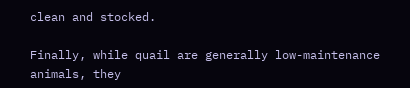clean and stocked.

Finally, while quail are generally low-maintenance animals, they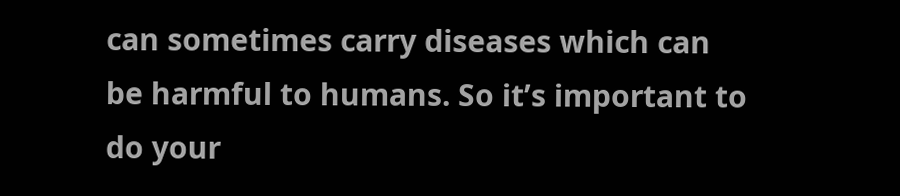can sometimes carry diseases which can be harmful to humans. So it’s important to do your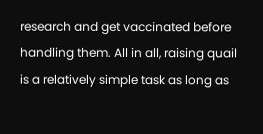research and get vaccinated before handling them. All in all, raising quail is a relatively simple task as long as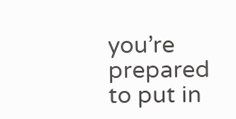you’re prepared to put in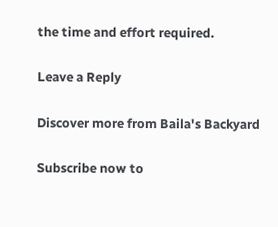the time and effort required.

Leave a Reply

Discover more from Baila's Backyard

Subscribe now to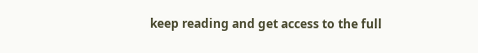keep reading and get access to the full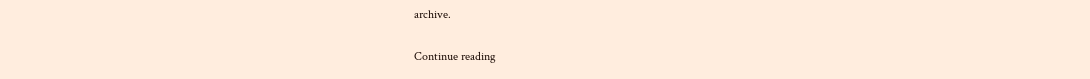archive.

Continue reading